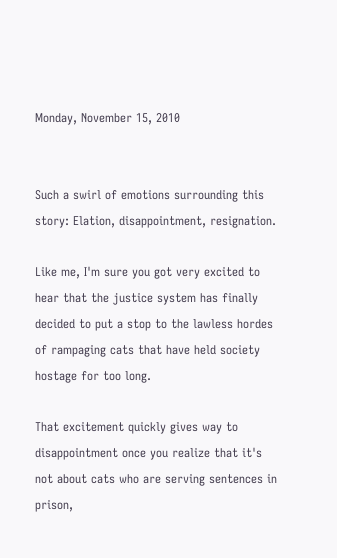Monday, November 15, 2010


Such a swirl of emotions surrounding this story: Elation, disappointment, resignation.

Like me, I'm sure you got very excited to hear that the justice system has finally decided to put a stop to the lawless hordes of rampaging cats that have held society hostage for too long.

That excitement quickly gives way to disappointment once you realize that it's not about cats who are serving sentences in prison,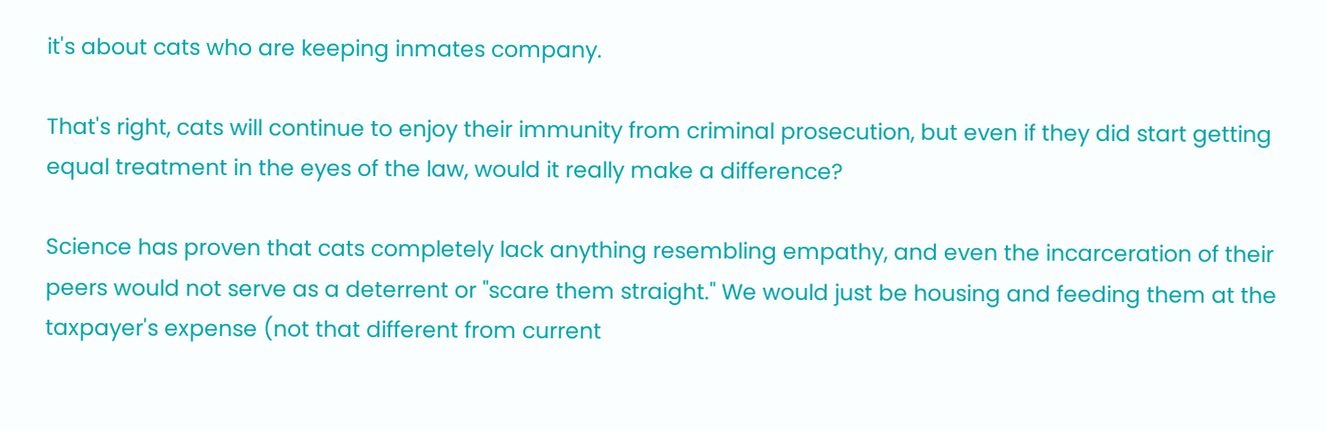it's about cats who are keeping inmates company.

That's right, cats will continue to enjoy their immunity from criminal prosecution, but even if they did start getting equal treatment in the eyes of the law, would it really make a difference?

Science has proven that cats completely lack anything resembling empathy, and even the incarceration of their peers would not serve as a deterrent or "scare them straight." We would just be housing and feeding them at the taxpayer's expense (not that different from current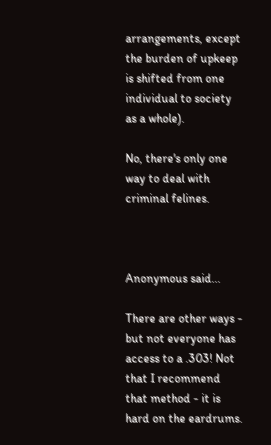arrangements, except the burden of upkeep is shifted from one individual to society as a whole).

No, there's only one way to deal with criminal felines.



Anonymous said...

There are other ways - but not everyone has access to a .303! Not that I recommend that method - it is hard on the eardrums.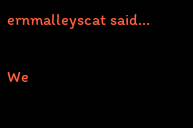ernmalleyscat said...

We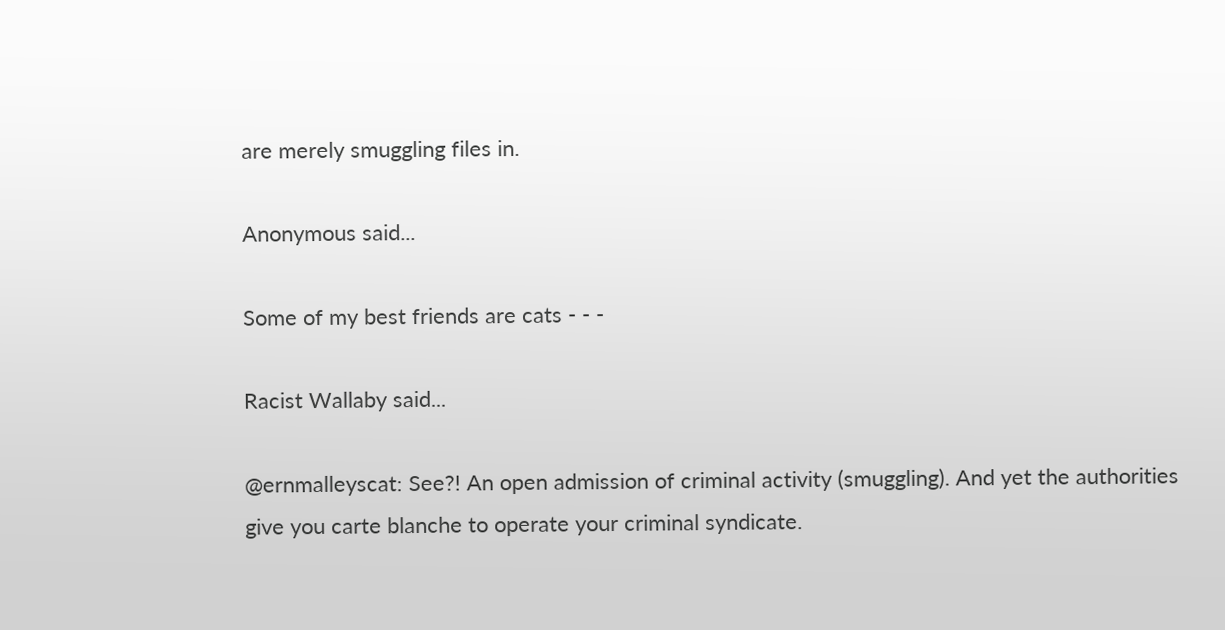are merely smuggling files in.

Anonymous said...

Some of my best friends are cats - - -

Racist Wallaby said...

@ernmalleyscat: See?! An open admission of criminal activity (smuggling). And yet the authorities give you carte blanche to operate your criminal syndicate.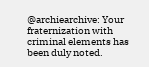@archiearchive: Your fraternization with criminal elements has been duly noted.